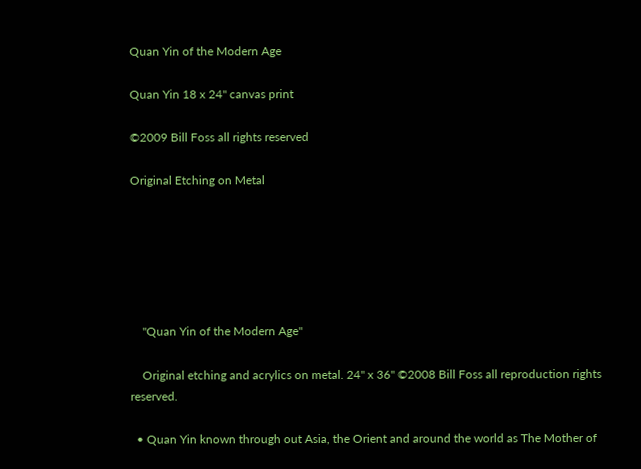Quan Yin of the Modern Age

Quan Yin 18 x 24" canvas print

©2009 Bill Foss all rights reserved

Original Etching on Metal






    "Quan Yin of the Modern Age"

    Original etching and acrylics on metal. 24" x 36" ©2008 Bill Foss all reproduction rights reserved.

  • Quan Yin known through out Asia, the Orient and around the world as The Mother of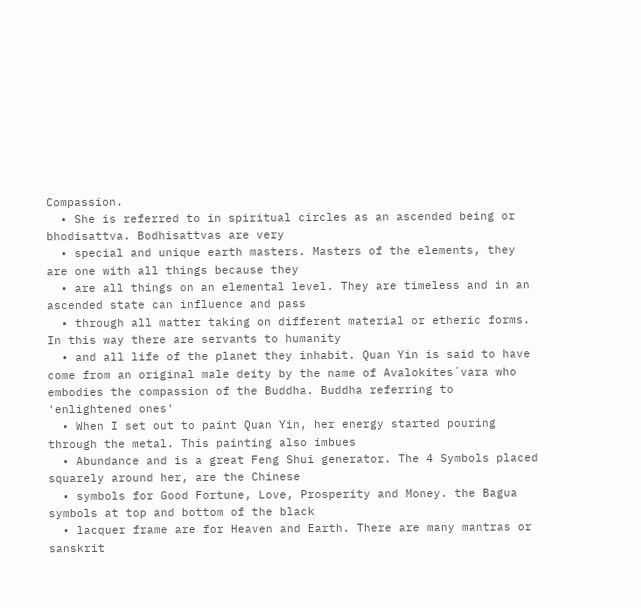Compassion.
  • She is referred to in spiritual circles as an ascended being or bhodisattva. Bodhisattvas are very
  • special and unique earth masters. Masters of the elements, they are one with all things because they
  • are all things on an elemental level. They are timeless and in an ascended state can influence and pass
  • through all matter taking on different material or etheric forms. In this way there are servants to humanity
  • and all life of the planet they inhabit. Quan Yin is said to have come from an original male deity by the name of Avalokites´vara who embodies the compassion of the Buddha. Buddha referring to 'enlightened ones'
  • When I set out to paint Quan Yin, her energy started pouring through the metal. This painting also imbues
  • Abundance and is a great Feng Shui generator. The 4 Symbols placed squarely around her, are the Chinese
  • symbols for Good Fortune, Love, Prosperity and Money. the Bagua symbols at top and bottom of the black
  • lacquer frame are for Heaven and Earth. There are many mantras or sanskrit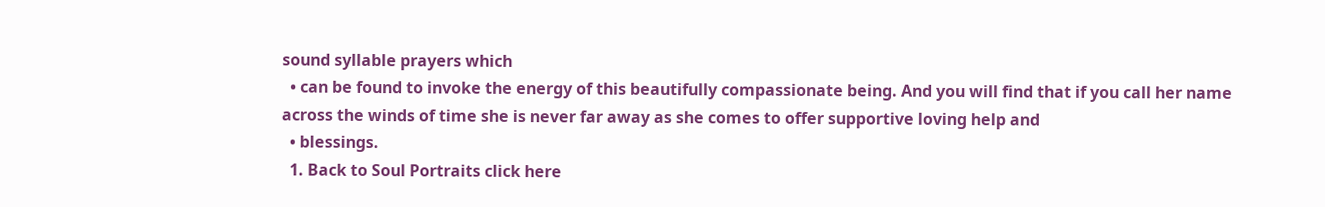sound syllable prayers which
  • can be found to invoke the energy of this beautifully compassionate being. And you will find that if you call her name across the winds of time she is never far away as she comes to offer supportive loving help and
  • blessings.
  1. Back to Soul Portraits click here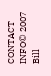CONTACT INFO© 2007 Bill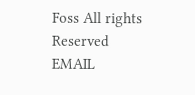Foss All rights Reserved EMAIL